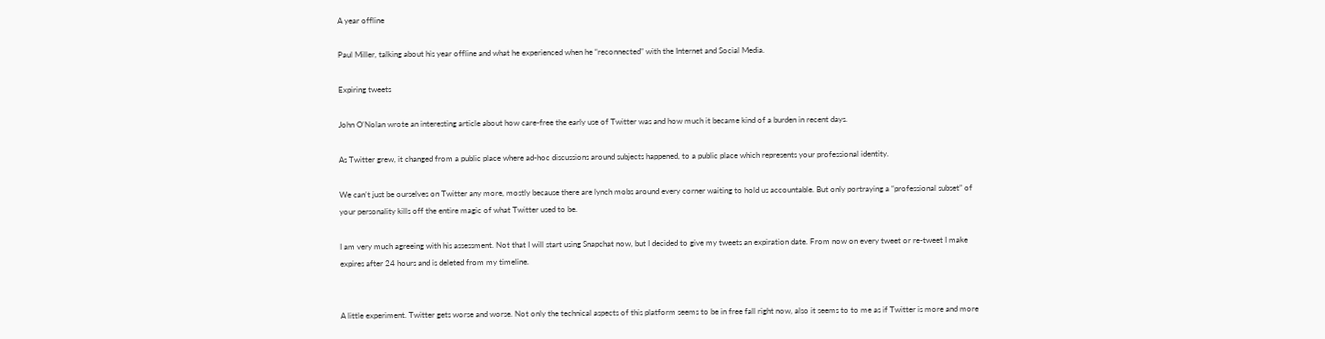A year offline

Paul Miller, talking about his year offline and what he experienced when he “reconnected” with the Internet and Social Media.

Expiring tweets

John O’Nolan wrote an interesting article about how care-free the early use of Twitter was and how much it became kind of a burden in recent days.

As Twitter grew, it changed from a public place where ad-hoc discussions around subjects happened, to a public place which represents your professional identity.

We can’t just be ourselves on Twitter any more, mostly because there are lynch mobs around every corner waiting to hold us accountable. But only portraying a “professional subset” of your personality kills off the entire magic of what Twitter used to be.

I am very much agreeing with his assessment. Not that I will start using Snapchat now, but I decided to give my tweets an expiration date. From now on every tweet or re-tweet I make expires after 24 hours and is deleted from my timeline.


A little experiment. Twitter gets worse and worse. Not only the technical aspects of this platform seems to be in free fall right now, also it seems to to me as if Twitter is more and more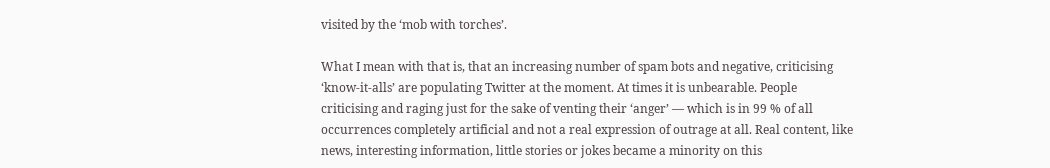visited by the ‘mob with torches’.

What I mean with that is, that an increasing number of spam bots and negative, criticising ‘know-it-alls’ are populating Twitter at the moment. At times it is unbearable. People criticising and raging just for the sake of venting their ‘anger’ — which is in 99 % of all occurrences completely artificial and not a real expression of outrage at all. Real content, like news, interesting information, little stories or jokes became a minority on this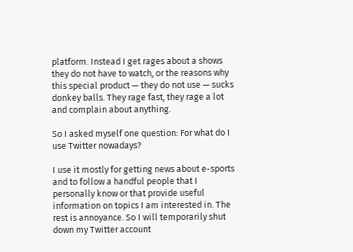platform. Instead I get rages about a shows they do not have to watch, or the reasons why this special product — they do not use — sucks donkey balls. They rage fast, they rage a lot and complain about anything.

So I asked myself one question: For what do I use Twitter nowadays?

I use it mostly for getting news about e-sports and to follow a handful people that I personally know or that provide useful information on topics I am interested in. The rest is annoyance. So I will temporarily shut down my Twitter account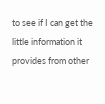to see if I can get the little information it provides from other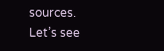sources. Let’s see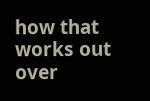how that works out over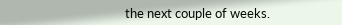the next couple of weeks.